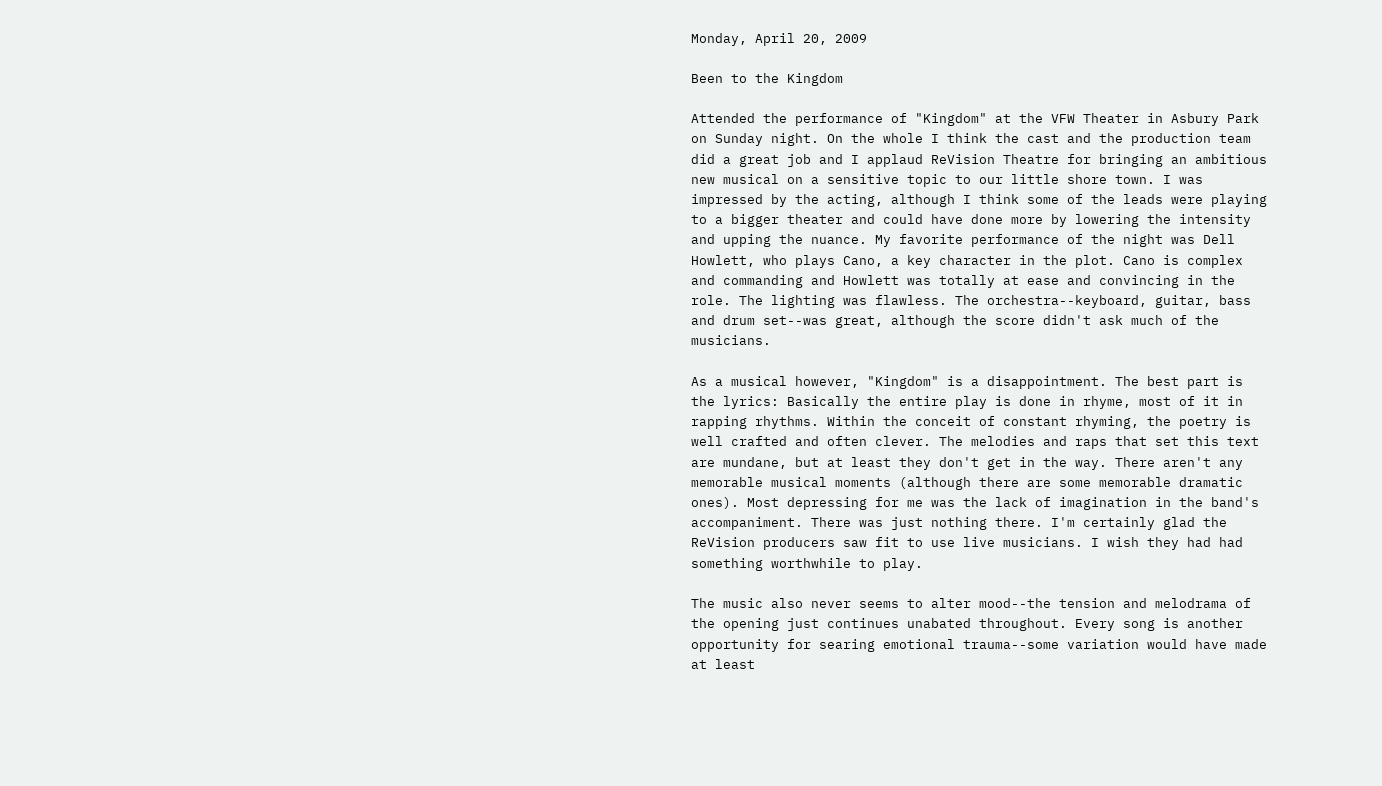Monday, April 20, 2009

Been to the Kingdom

Attended the performance of "Kingdom" at the VFW Theater in Asbury Park on Sunday night. On the whole I think the cast and the production team did a great job and I applaud ReVision Theatre for bringing an ambitious new musical on a sensitive topic to our little shore town. I was impressed by the acting, although I think some of the leads were playing to a bigger theater and could have done more by lowering the intensity and upping the nuance. My favorite performance of the night was Dell Howlett, who plays Cano, a key character in the plot. Cano is complex and commanding and Howlett was totally at ease and convincing in the role. The lighting was flawless. The orchestra--keyboard, guitar, bass and drum set--was great, although the score didn't ask much of the musicians.

As a musical however, "Kingdom" is a disappointment. The best part is the lyrics: Basically the entire play is done in rhyme, most of it in rapping rhythms. Within the conceit of constant rhyming, the poetry is well crafted and often clever. The melodies and raps that set this text are mundane, but at least they don't get in the way. There aren't any memorable musical moments (although there are some memorable dramatic ones). Most depressing for me was the lack of imagination in the band's accompaniment. There was just nothing there. I'm certainly glad the ReVision producers saw fit to use live musicians. I wish they had had something worthwhile to play.

The music also never seems to alter mood--the tension and melodrama of the opening just continues unabated throughout. Every song is another opportunity for searing emotional trauma--some variation would have made at least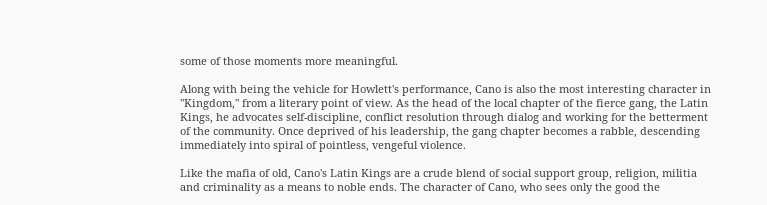some of those moments more meaningful.

Along with being the vehicle for Howlett's performance, Cano is also the most interesting character in "Kingdom," from a literary point of view. As the head of the local chapter of the fierce gang, the Latin Kings, he advocates self-discipline, conflict resolution through dialog and working for the betterment of the community. Once deprived of his leadership, the gang chapter becomes a rabble, descending immediately into spiral of pointless, vengeful violence.

Like the mafia of old, Cano's Latin Kings are a crude blend of social support group, religion, militia and criminality as a means to noble ends. The character of Cano, who sees only the good the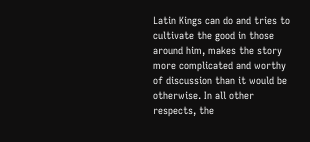Latin Kings can do and tries to cultivate the good in those around him, makes the story more complicated and worthy of discussion than it would be otherwise. In all other respects, the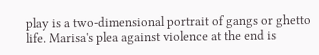play is a two-dimensional portrait of gangs or ghetto life. Marisa's plea against violence at the end is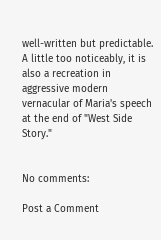well-written but predictable. A little too noticeably, it is also a recreation in aggressive modern vernacular of Maria's speech at the end of "West Side Story."


No comments:

Post a Comment